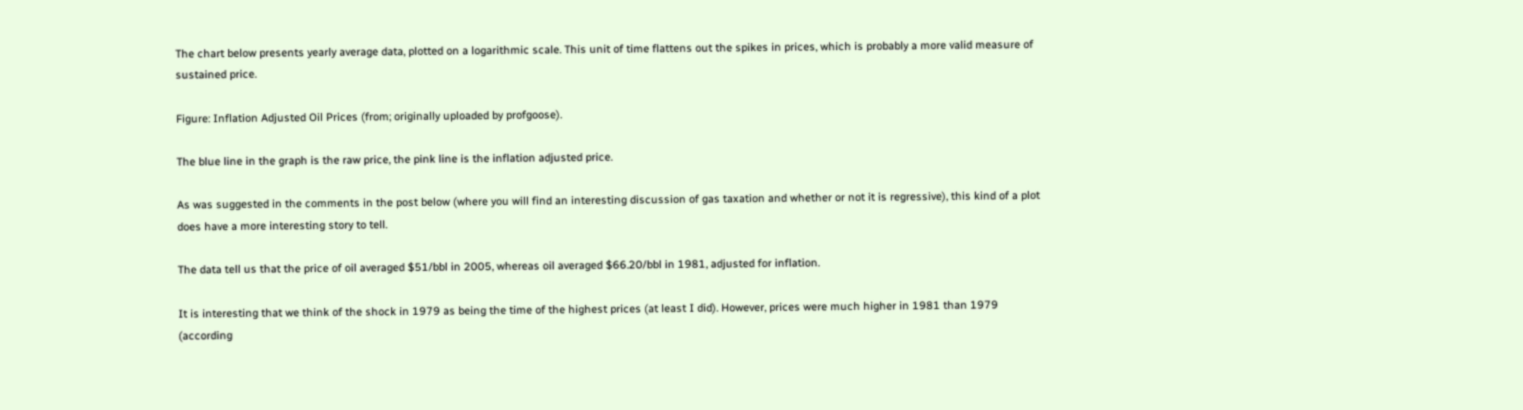The chart below presents yearly average data, plotted on a logarithmic scale. This unit of time flattens out the spikes in prices, which is probably a more valid measure of sustained price.

Figure: Inflation Adjusted Oil Prices (from; originally uploaded by profgoose).

The blue line in the graph is the raw price, the pink line is the inflation adjusted price.

As was suggested in the comments in the post below (where you will find an interesting discussion of gas taxation and whether or not it is regressive), this kind of a plot does have a more interesting story to tell.

The data tell us that the price of oil averaged $51/bbl in 2005, whereas oil averaged $66.20/bbl in 1981, adjusted for inflation.

It is interesting that we think of the shock in 1979 as being the time of the highest prices (at least I did). However, prices were much higher in 1981 than 1979 (according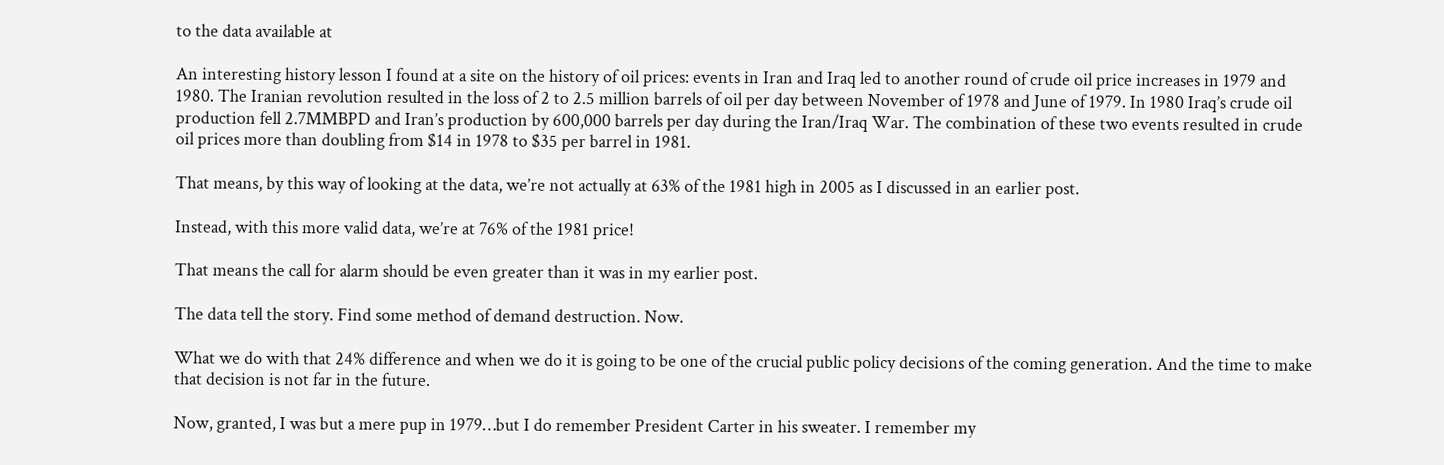to the data available at

An interesting history lesson I found at a site on the history of oil prices: events in Iran and Iraq led to another round of crude oil price increases in 1979 and 1980. The Iranian revolution resulted in the loss of 2 to 2.5 million barrels of oil per day between November of 1978 and June of 1979. In 1980 Iraq’s crude oil production fell 2.7MMBPD and Iran’s production by 600,000 barrels per day during the Iran/Iraq War. The combination of these two events resulted in crude oil prices more than doubling from $14 in 1978 to $35 per barrel in 1981.

That means, by this way of looking at the data, we’re not actually at 63% of the 1981 high in 2005 as I discussed in an earlier post.

Instead, with this more valid data, we’re at 76% of the 1981 price!

That means the call for alarm should be even greater than it was in my earlier post.

The data tell the story. Find some method of demand destruction. Now.

What we do with that 24% difference and when we do it is going to be one of the crucial public policy decisions of the coming generation. And the time to make that decision is not far in the future.

Now, granted, I was but a mere pup in 1979…but I do remember President Carter in his sweater. I remember my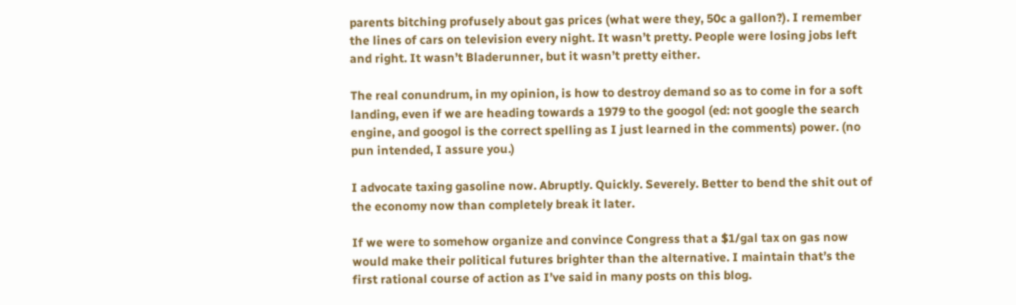parents bitching profusely about gas prices (what were they, 50c a gallon?). I remember the lines of cars on television every night. It wasn’t pretty. People were losing jobs left and right. It wasn’t Bladerunner, but it wasn’t pretty either.

The real conundrum, in my opinion, is how to destroy demand so as to come in for a soft landing, even if we are heading towards a 1979 to the googol (ed: not google the search engine, and googol is the correct spelling as I just learned in the comments) power. (no pun intended, I assure you.)

I advocate taxing gasoline now. Abruptly. Quickly. Severely. Better to bend the shit out of the economy now than completely break it later.

If we were to somehow organize and convince Congress that a $1/gal tax on gas now would make their political futures brighter than the alternative. I maintain that’s the first rational course of action as I’ve said in many posts on this blog.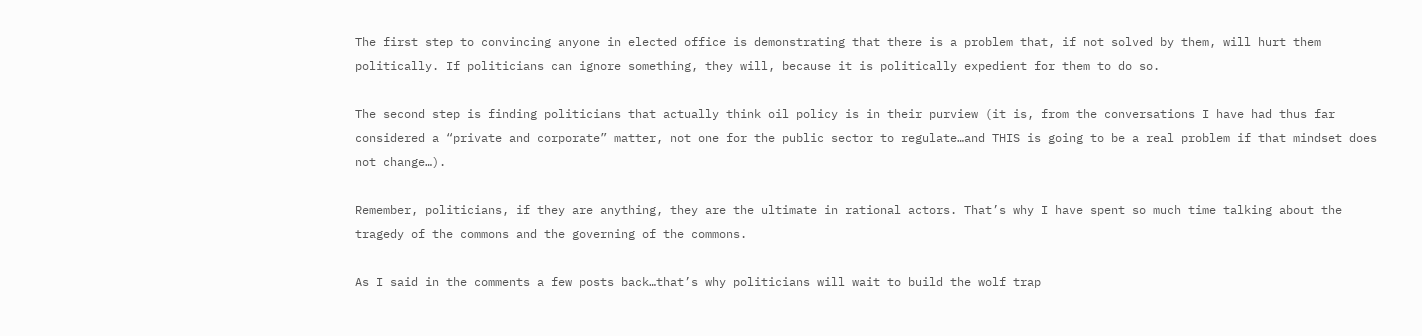The first step to convincing anyone in elected office is demonstrating that there is a problem that, if not solved by them, will hurt them politically. If politicians can ignore something, they will, because it is politically expedient for them to do so.

The second step is finding politicians that actually think oil policy is in their purview (it is, from the conversations I have had thus far considered a “private and corporate” matter, not one for the public sector to regulate…and THIS is going to be a real problem if that mindset does not change…).

Remember, politicians, if they are anything, they are the ultimate in rational actors. That’s why I have spent so much time talking about the tragedy of the commons and the governing of the commons.

As I said in the comments a few posts back…that’s why politicians will wait to build the wolf trap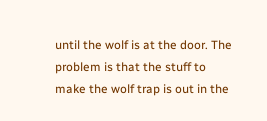until the wolf is at the door. The problem is that the stuff to make the wolf trap is out in the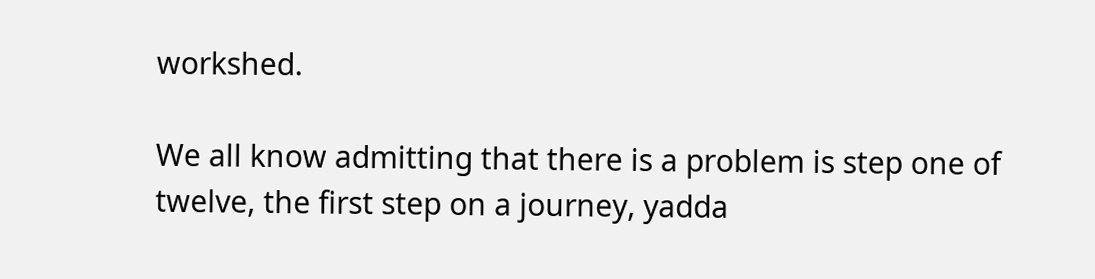workshed.

We all know admitting that there is a problem is step one of twelve, the first step on a journey, yadda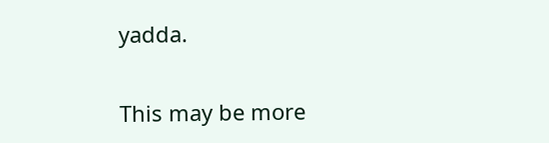yadda.

This may be more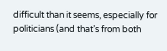difficult than it seems, especially for politicians (and that’s from both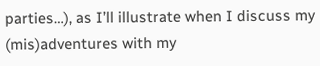parties…), as I’ll illustrate when I discuss my (mis)adventures with my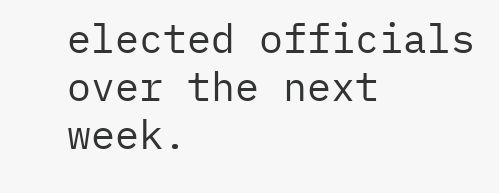elected officials over the next week.